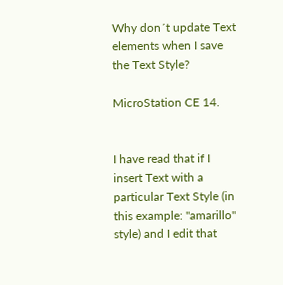Why don´t update Text elements when I save the Text Style?

MicroStation CE 14.


I have read that if I insert Text with a particular Text Style (in this example: "amarillo" style) and I edit that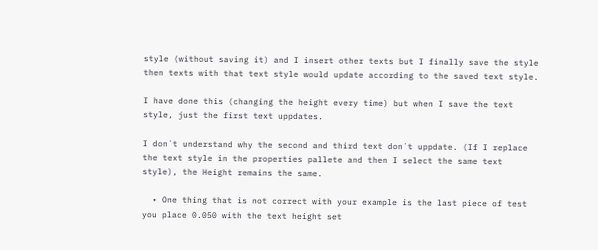style (without saving it) and I insert other texts but I finally save the style then texts with that text style would update according to the saved text style.

I have done this (changing the height every time) but when I save the text style, just the first text uppdates.

I don´t understand why the second and third text don´t uppdate. (If I replace the text style in the properties pallete and then I select the same text style), the Height remains the same.

  • One thing that is not correct with your example is the last piece of test you place 0.050 with the text height set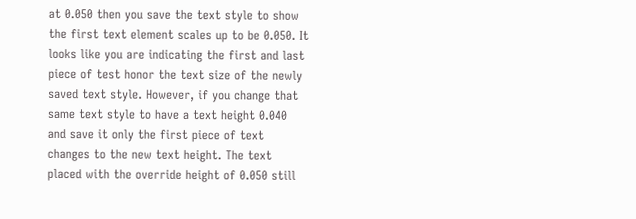at 0.050 then you save the text style to show the first text element scales up to be 0.050. It looks like you are indicating the first and last piece of test honor the text size of the newly saved text style. However, if you change that same text style to have a text height 0.040 and save it only the first piece of text changes to the new text height. The text placed with the override height of 0.050 still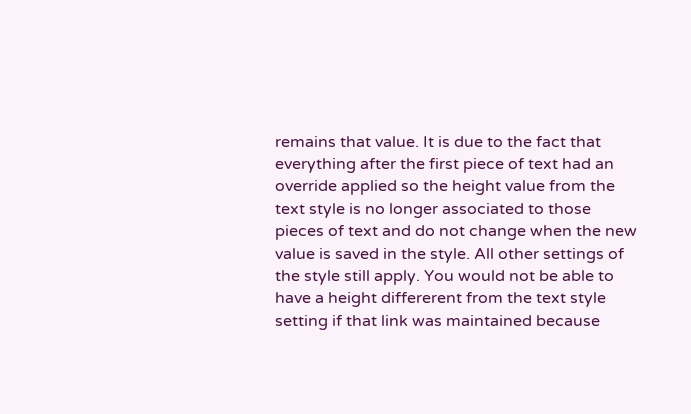remains that value. It is due to the fact that everything after the first piece of text had an override applied so the height value from the text style is no longer associated to those pieces of text and do not change when the new value is saved in the style. All other settings of the style still apply. You would not be able to have a height differerent from the text style setting if that link was maintained because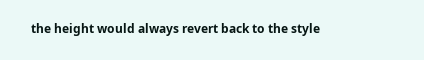the height would always revert back to the style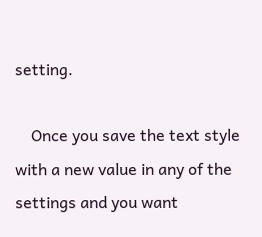setting.

    Once you save the text style with a new value in any of the settings and you want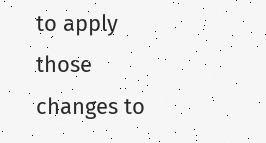to apply those changes to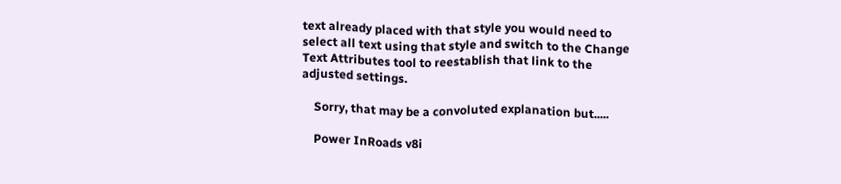text already placed with that style you would need to select all text using that style and switch to the Change Text Attributes tool to reestablish that link to the adjusted settings.

    Sorry, that may be a convoluted explanation but.....

    Power InRoads v8i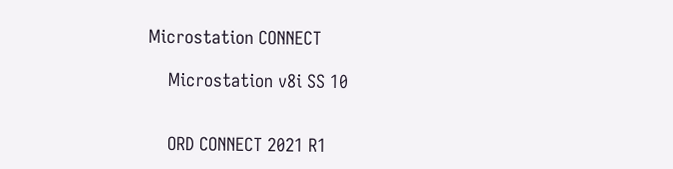Microstation CONNECT

    Microstation v8i SS 10


    ORD CONNECT 2021 R1